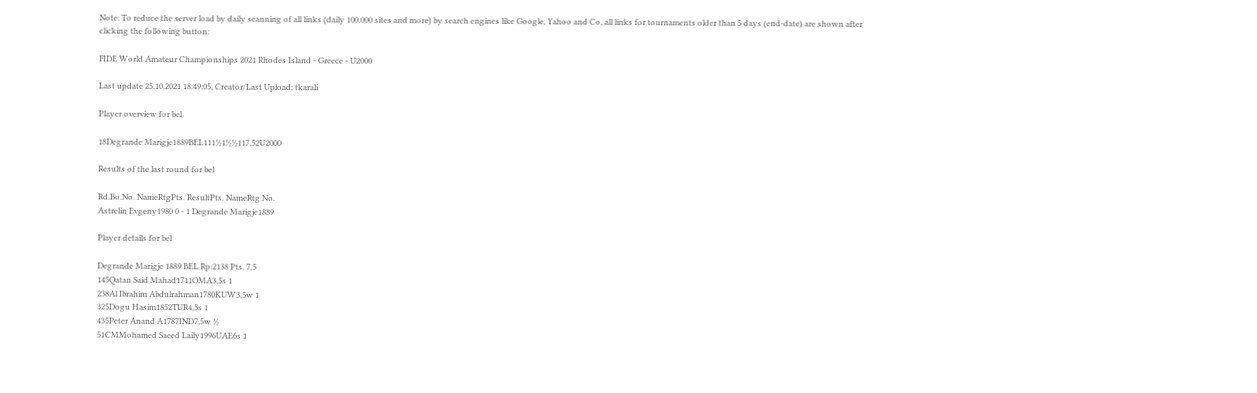Note: To reduce the server load by daily scanning of all links (daily 100.000 sites and more) by search engines like Google, Yahoo and Co, all links for tournaments older than 5 days (end-date) are shown after clicking the following button:

FIDE World Amateur Championships 2021 Rhodes Island - Greece - U2000

Last update 25.10.2021 18:49:05, Creator/Last Upload: tkarali

Player overview for bel

18Degrande Marigje1889BEL111½1½½117,52U2000

Results of the last round for bel

Rd.Bo.No. NameRtgPts. ResultPts. NameRtg No.
Astrelin Evgeny1980 0 - 1 Degrande Marigje1889

Player details for bel

Degrande Marigje 1889 BEL Rp:2138 Pts. 7,5
145Qatan Said Mahad1711OMA3,5s 1
238Al Ibrahim Abdulrahman1780KUW3,5w 1
325Dogu Hasim1852TUR4,5s 1
435Peter Anand A1787IND7,5w ½
51CMMohamed Saeed Laily1996UAE6s 1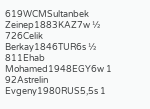619WCMSultanbek Zeinep1883KAZ7w ½
726Celik Berkay1846TUR6s ½
811Ehab Mohamed1948EGY6w 1
92Astrelin Evgeny1980RUS5,5s 1